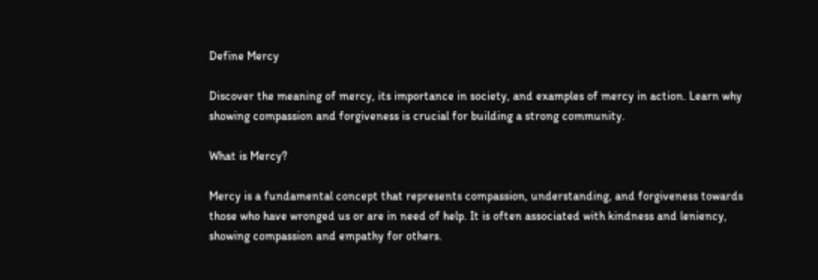Define Mercy

Discover the meaning of mercy, its importance in society, and examples of mercy in action. Learn why showing compassion and forgiveness is crucial for building a strong community.

What is Mercy?

Mercy is a fundamental concept that represents compassion, understanding, and forgiveness towards those who have wronged us or are in need of help. It is often associated with kindness and leniency, showing compassion and empathy for others.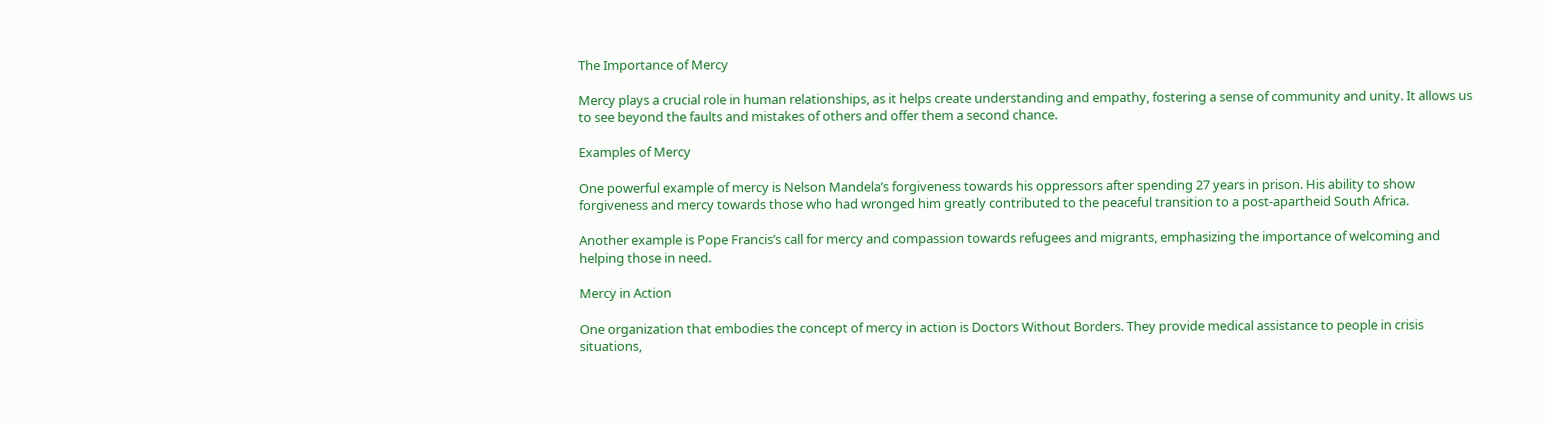The Importance of Mercy

Mercy plays a crucial role in human relationships, as it helps create understanding and empathy, fostering a sense of community and unity. It allows us to see beyond the faults and mistakes of others and offer them a second chance.

Examples of Mercy

One powerful example of mercy is Nelson Mandela’s forgiveness towards his oppressors after spending 27 years in prison. His ability to show forgiveness and mercy towards those who had wronged him greatly contributed to the peaceful transition to a post-apartheid South Africa.

Another example is Pope Francis’s call for mercy and compassion towards refugees and migrants, emphasizing the importance of welcoming and helping those in need.

Mercy in Action

One organization that embodies the concept of mercy in action is Doctors Without Borders. They provide medical assistance to people in crisis situations,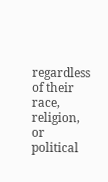regardless of their race, religion, or political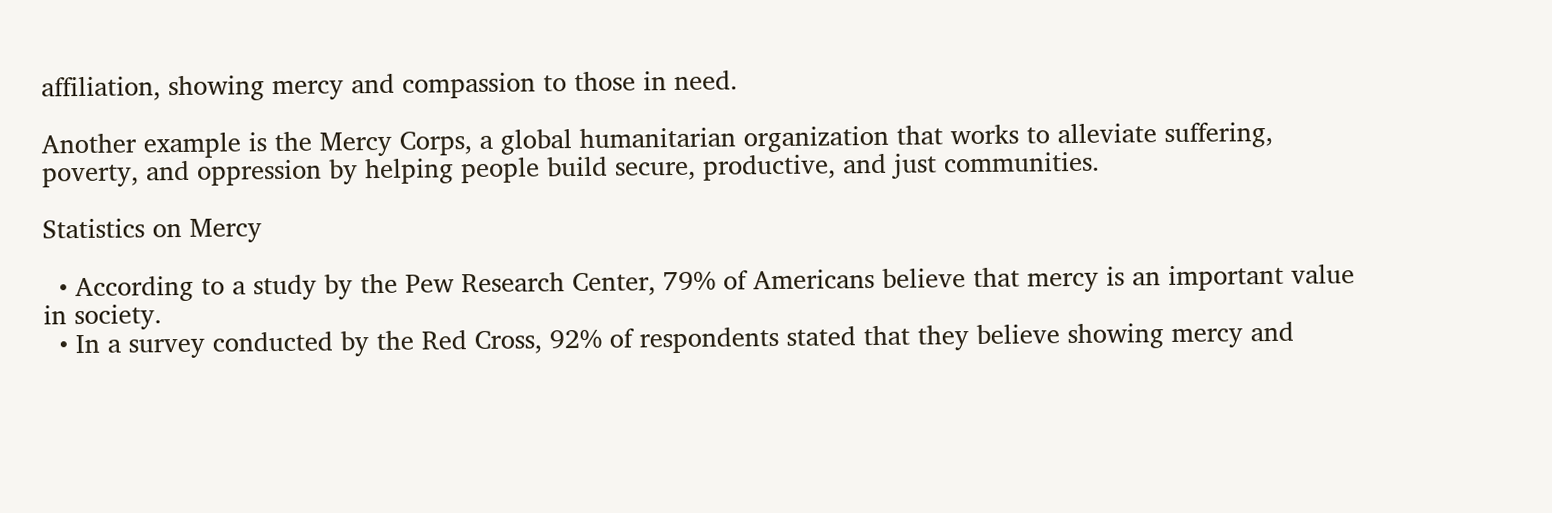affiliation, showing mercy and compassion to those in need.

Another example is the Mercy Corps, a global humanitarian organization that works to alleviate suffering, poverty, and oppression by helping people build secure, productive, and just communities.

Statistics on Mercy

  • According to a study by the Pew Research Center, 79% of Americans believe that mercy is an important value in society.
  • In a survey conducted by the Red Cross, 92% of respondents stated that they believe showing mercy and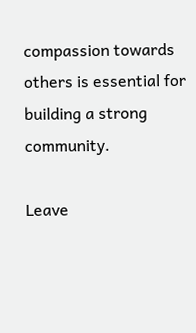compassion towards others is essential for building a strong community.

Leave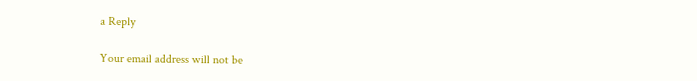a Reply

Your email address will not be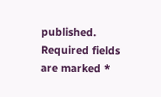published. Required fields are marked *